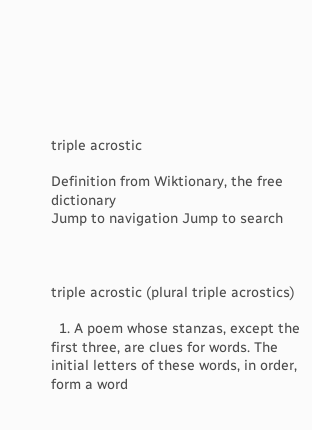triple acrostic

Definition from Wiktionary, the free dictionary
Jump to navigation Jump to search



triple acrostic (plural triple acrostics)

  1. A poem whose stanzas, except the first three, are clues for words. The initial letters of these words, in order, form a word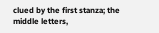clued by the first stanza; the middle letters,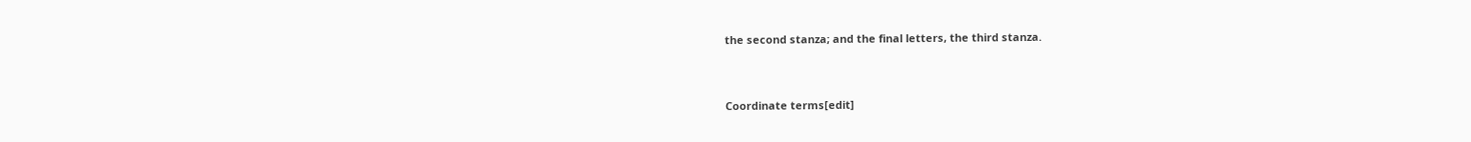the second stanza; and the final letters, the third stanza.


Coordinate terms[edit]